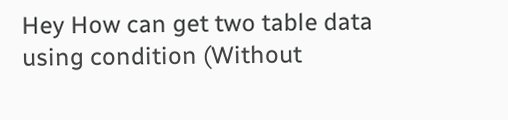Hey How can get two table data using condition (Without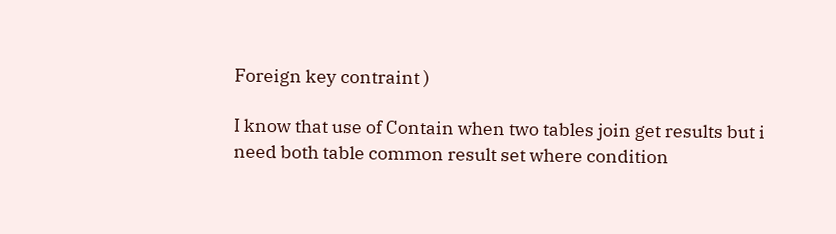Foreign key contraint )

I know that use of Contain when two tables join get results but i need both table common result set where condition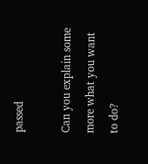passed

Can you explain some more what you want to do?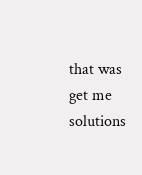that was get me solutions